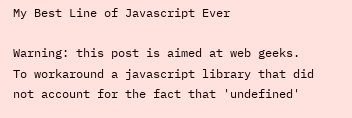My Best Line of Javascript Ever

Warning: this post is aimed at web geeks. To workaround a javascript library that did not account for the fact that 'undefined'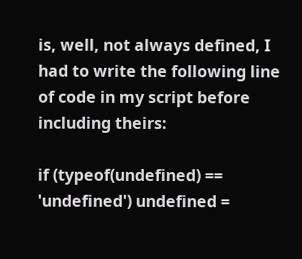is, well, not always defined, I had to write the following line of code in my script before including theirs:

if (typeof(undefined) == 'undefined') undefined =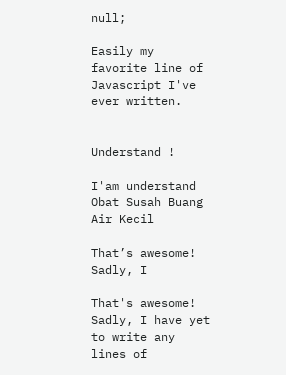null;

Easily my favorite line of Javascript I've ever written.


Understand !

I'am understand Obat Susah Buang Air Kecil

That’s awesome! Sadly, I

That's awesome! Sadly, I have yet to write any lines of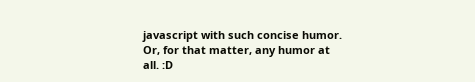javascript with such concise humor. Or, for that matter, any humor at all. :D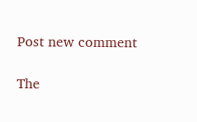Post new comment

The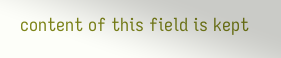content of this field is kept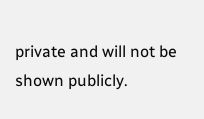private and will not be shown publicly.